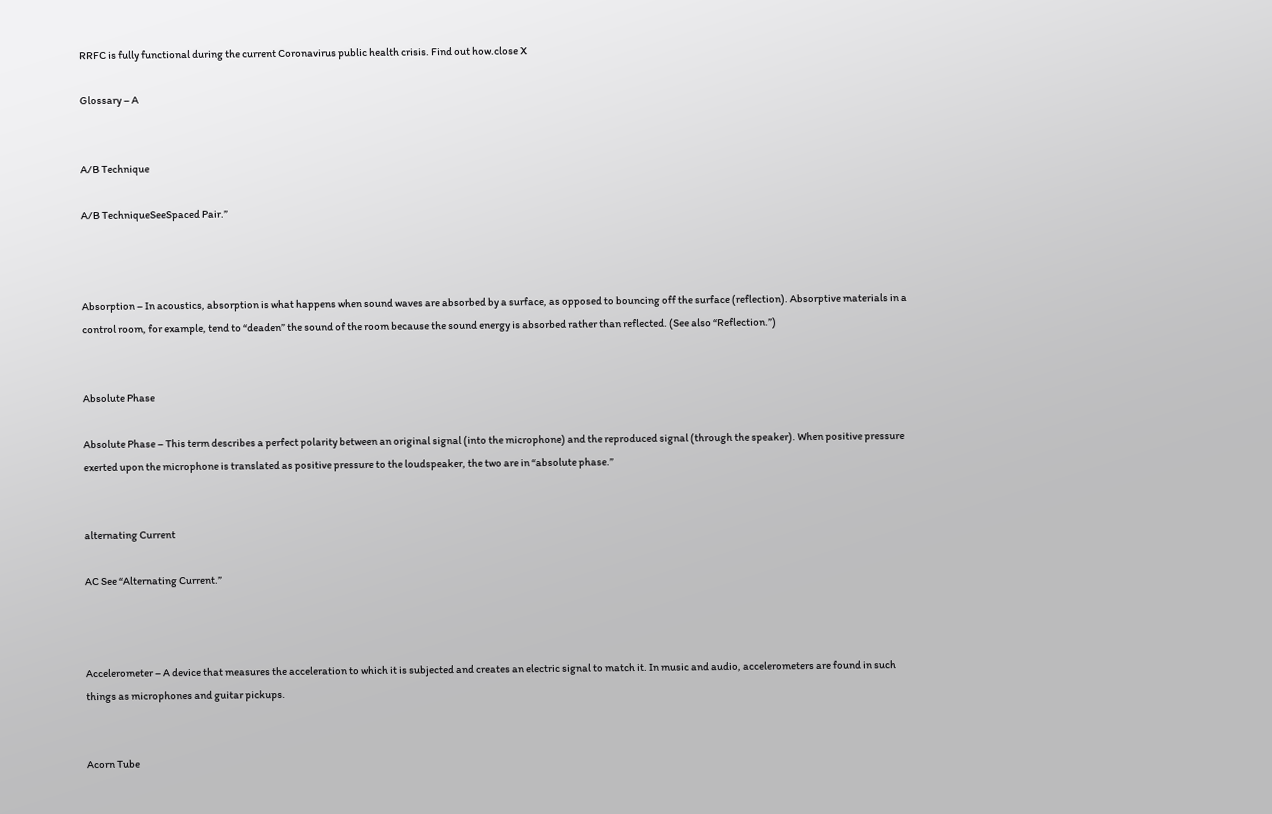RRFC is fully functional during the current Coronavirus public health crisis. Find out how.close X

Glossary – A


A/B Technique

A/B TechniqueSeeSpaced Pair.”



Absorption – In acoustics, absorption is what happens when sound waves are absorbed by a surface, as opposed to bouncing off the surface (reflection). Absorptive materials in a control room, for example, tend to “deaden” the sound of the room because the sound energy is absorbed rather than reflected. (See also “Reflection.”)


Absolute Phase

Absolute Phase – This term describes a perfect polarity between an original signal (into the microphone) and the reproduced signal (through the speaker). When positive pressure exerted upon the microphone is translated as positive pressure to the loudspeaker, the two are in “absolute phase.”


alternating Current

AC See “Alternating Current.”



Accelerometer – A device that measures the acceleration to which it is subjected and creates an electric signal to match it. In music and audio, accelerometers are found in such things as microphones and guitar pickups.


Acorn Tube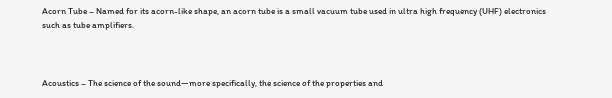Acorn Tube – Named for its acorn-like shape, an acorn tube is a small vacuum tube used in ultra high frequency (UHF) electronics such as tube amplifiers.



Acoustics – The science of the sound—more specifically, the science of the properties and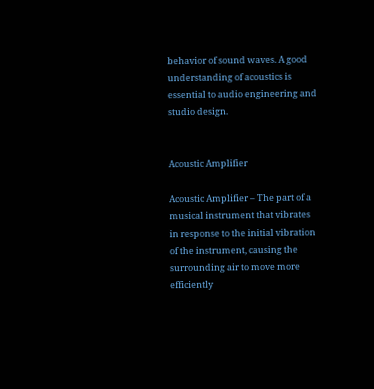behavior of sound waves. A good understanding of acoustics is essential to audio engineering and studio design.


Acoustic Amplifier

Acoustic Amplifier – The part of a musical instrument that vibrates in response to the initial vibration of the instrument, causing the surrounding air to move more efficiently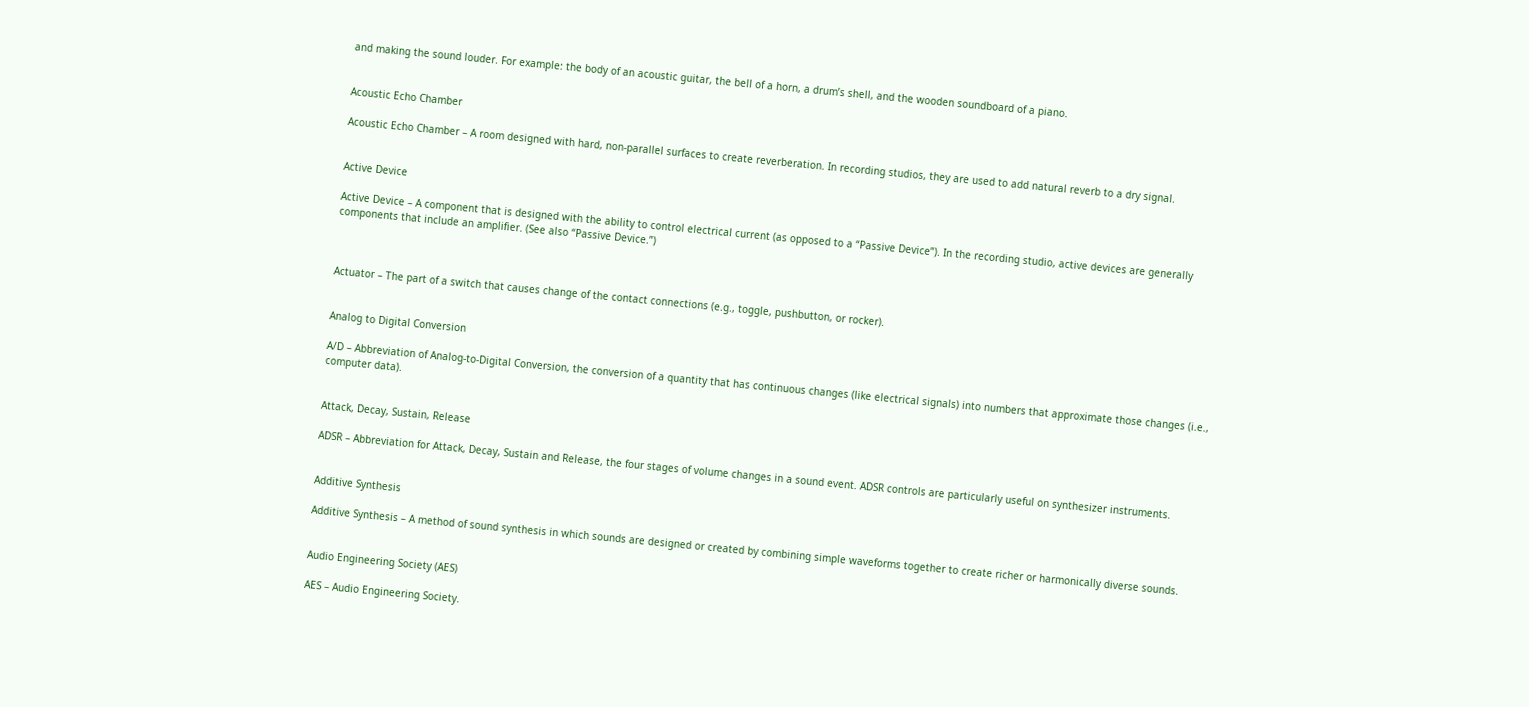and making the sound louder. For example: the body of an acoustic guitar, the bell of a horn, a drum’s shell, and the wooden soundboard of a piano.


Acoustic Echo Chamber

Acoustic Echo Chamber – A room designed with hard, non-parallel surfaces to create reverberation. In recording studios, they are used to add natural reverb to a dry signal.


Active Device

Active Device – A component that is designed with the ability to control electrical current (as opposed to a “Passive Device”). In the recording studio, active devices are generally components that include an amplifier. (See also “Passive Device.”)



Actuator – The part of a switch that causes change of the contact connections (e.g., toggle, pushbutton, or rocker).


Analog to Digital Conversion

A/D – Abbreviation of Analog-to-Digital Conversion, the conversion of a quantity that has continuous changes (like electrical signals) into numbers that approximate those changes (i.e., computer data).


Attack, Decay, Sustain, Release

ADSR – Abbreviation for Attack, Decay, Sustain and Release, the four stages of volume changes in a sound event. ADSR controls are particularly useful on synthesizer instruments.


Additive Synthesis

Additive Synthesis – A method of sound synthesis in which sounds are designed or created by combining simple waveforms together to create richer or harmonically diverse sounds.


Audio Engineering Society (AES)

AES – Audio Engineering Society.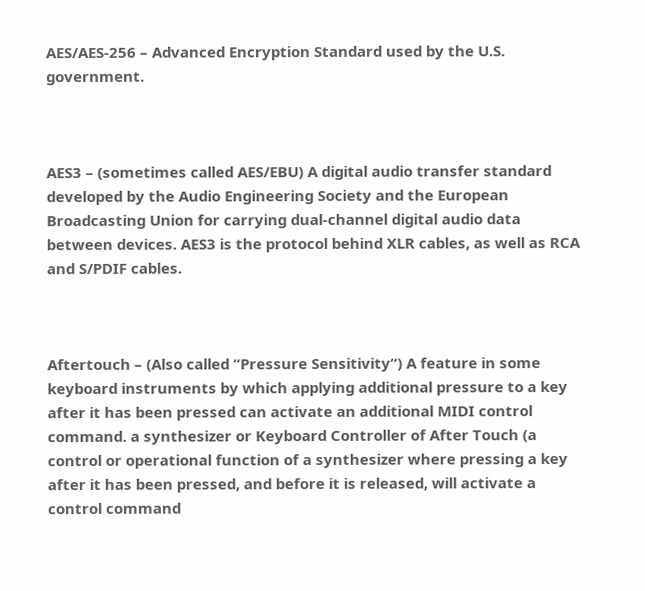AES/AES-256 – Advanced Encryption Standard used by the U.S. government.



AES3 – (sometimes called AES/EBU) A digital audio transfer standard developed by the Audio Engineering Society and the European Broadcasting Union for carrying dual-channel digital audio data between devices. AES3 is the protocol behind XLR cables, as well as RCA and S/PDIF cables.



Aftertouch – (Also called “Pressure Sensitivity“) A feature in some keyboard instruments by which applying additional pressure to a key after it has been pressed can activate an additional MIDI control command. a synthesizer or Keyboard Controller of After Touch (a control or operational function of a synthesizer where pressing a key after it has been pressed, and before it is released, will activate a control command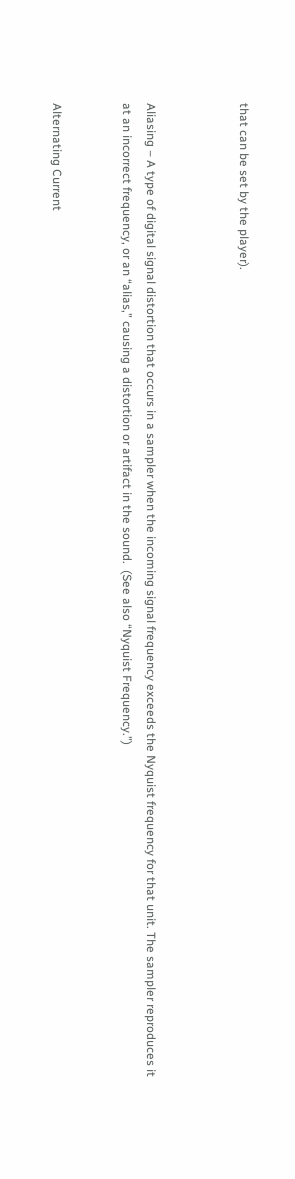that can be set by the player).



Aliasing – A type of digital signal distortion that occurs in a sampler when the incoming signal frequency exceeds the Nyquist frequency for that unit. The sampler reproduces it at an incorrect frequency, or an “alias,” causing a distortion or artifact in the sound.  (See also “Nyquist Frequency.”)


Alternating Current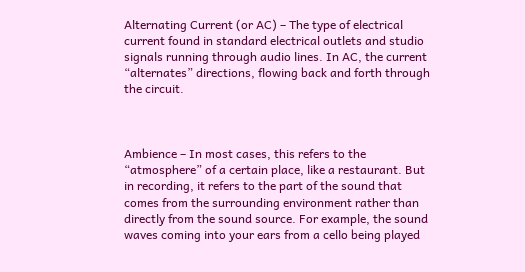Alternating Current (or AC) – The type of electrical current found in standard electrical outlets and studio signals running through audio lines. In AC, the current “alternates” directions, flowing back and forth through the circuit.



Ambience – In most cases, this refers to the “atmosphere” of a certain place, like a restaurant. But in recording, it refers to the part of the sound that comes from the surrounding environment rather than directly from the sound source. For example, the sound waves coming into your ears from a cello being played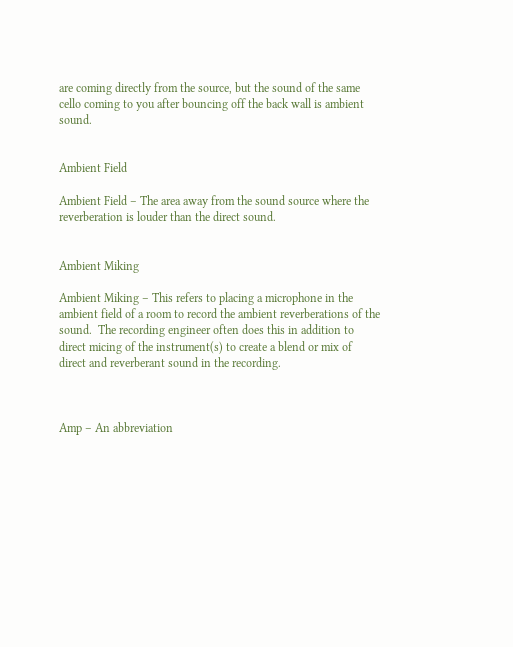are coming directly from the source, but the sound of the same cello coming to you after bouncing off the back wall is ambient sound.


Ambient Field

Ambient Field – The area away from the sound source where the reverberation is louder than the direct sound.


Ambient Miking

Ambient Miking – This refers to placing a microphone in the ambient field of a room to record the ambient reverberations of the sound.  The recording engineer often does this in addition to direct micing of the instrument(s) to create a blend or mix of direct and reverberant sound in the recording.



Amp – An abbreviation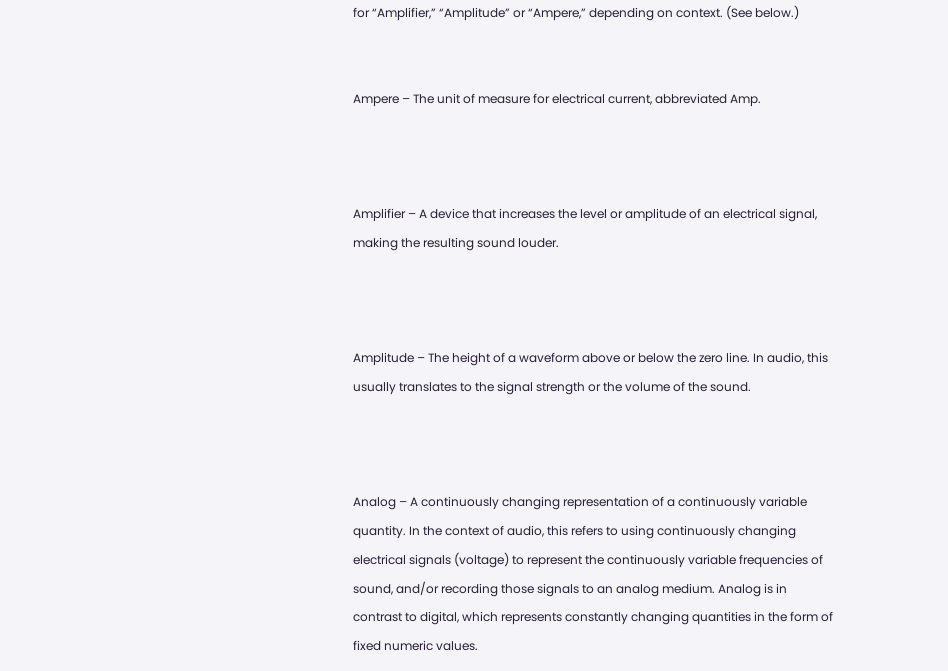for “Amplifier,” “Amplitude” or “Ampere,” depending on context. (See below.)


Ampere – The unit of measure for electrical current, abbreviated Amp.



Amplifier – A device that increases the level or amplitude of an electrical signal, making the resulting sound louder.



Amplitude – The height of a waveform above or below the zero line. In audio, this usually translates to the signal strength or the volume of the sound.



Analog – A continuously changing representation of a continuously variable quantity. In the context of audio, this refers to using continuously changing electrical signals (voltage) to represent the continuously variable frequencies of sound, and/or recording those signals to an analog medium. Analog is in contrast to digital, which represents constantly changing quantities in the form of fixed numeric values.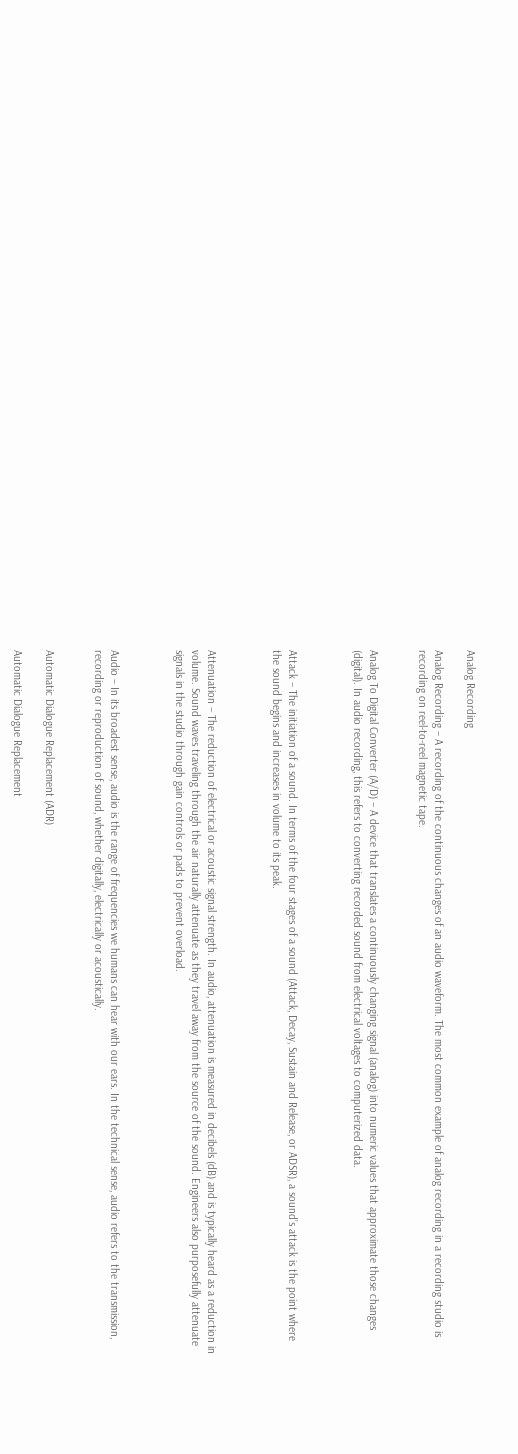Analog Recording

Analog Recording – A recording of the continuous changes of an audio waveform. The most common example of analog recording in a recording studio is recording on reel-to-reel magnetic tape.


Analog To Digital Converter (A/D) – A device that translates a continuously changing signal (analog) into numeric values that approximate those changes (digital). In audio recording, this refers to converting recorded sound from electrical voltages to computerized data.



Attack – The initiation of a sound. In terms of the four stages of a sound (Attack, Decay, Sustain and Release, or ADSR), a sound’s attack is the point where the sound begins and increases in volume to its peak.



Attenuation – The reduction of electrical or acoustic signal strength. In audio, attenuation is measured in decibels (dB) and is typically heard as a reduction in volume. Sound waves traveling through the air naturally attenuate as they travel away from the source of the sound. Engineers also purposefully attenuate signals in the studio through gain controls or pads to prevent overload.



Audio – In its broadest sense, audio is the range of frequencies we humans can hear with our ears. In the technical sense, audio refers to the transmission, recording or reproduction of sound, whether digitally, electrically or acoustically.


Automatic Dialogue Replacement (ADR)

Automatic Dialogue Replacement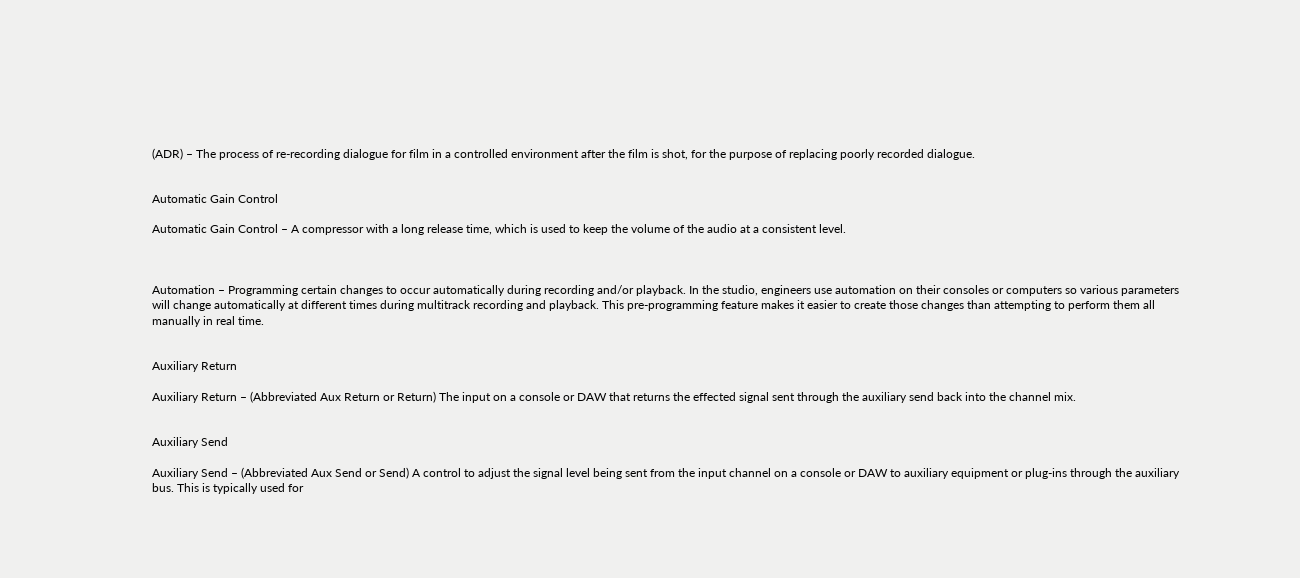(ADR) – The process of re-recording dialogue for film in a controlled environment after the film is shot, for the purpose of replacing poorly recorded dialogue.


Automatic Gain Control

Automatic Gain Control – A compressor with a long release time, which is used to keep the volume of the audio at a consistent level.



Automation – Programming certain changes to occur automatically during recording and/or playback. In the studio, engineers use automation on their consoles or computers so various parameters will change automatically at different times during multitrack recording and playback. This pre-programming feature makes it easier to create those changes than attempting to perform them all manually in real time.


Auxiliary Return

Auxiliary Return – (Abbreviated Aux Return or Return) The input on a console or DAW that returns the effected signal sent through the auxiliary send back into the channel mix.


Auxiliary Send

Auxiliary Send – (Abbreviated Aux Send or Send) A control to adjust the signal level being sent from the input channel on a console or DAW to auxiliary equipment or plug-ins through the auxiliary bus. This is typically used for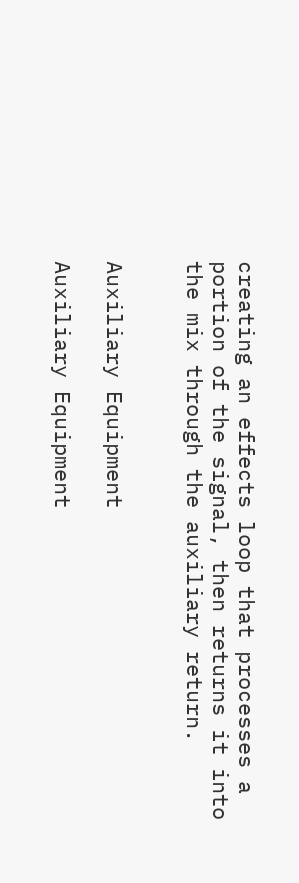creating an effects loop that processes a portion of the signal, then returns it into the mix through the auxiliary return.


Auxiliary Equipment

Auxiliary Equipment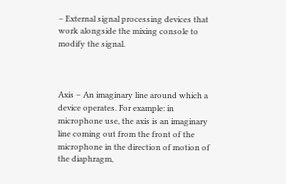– External signal processing devices that work alongside the mixing console to modify the signal.



Axis – An imaginary line around which a device operates. For example: in microphone use, the axis is an imaginary line coming out from the front of the microphone in the direction of motion of the diaphragm,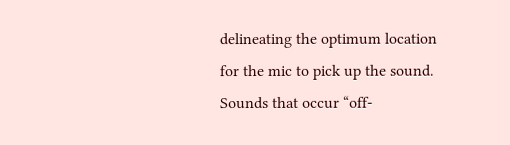delineating the optimum location for the mic to pick up the sound. Sounds that occur “off-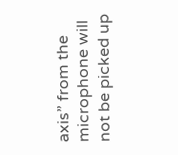axis” from the microphone will not be picked up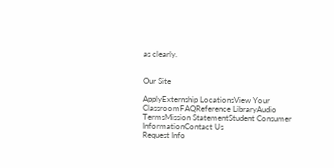as clearly.


Our Site

ApplyExternship LocationsView Your ClassroomFAQReference LibraryAudio TermsMission StatementStudent Consumer InformationContact Us
Request Info